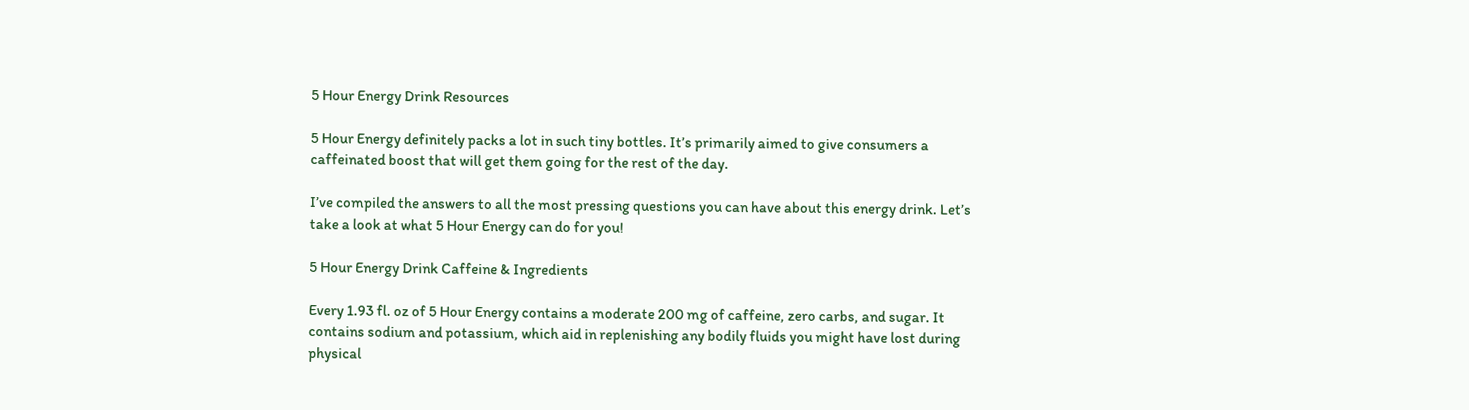5 Hour Energy Drink Resources

5 Hour Energy definitely packs a lot in such tiny bottles. It’s primarily aimed to give consumers a caffeinated boost that will get them going for the rest of the day.

I’ve compiled the answers to all the most pressing questions you can have about this energy drink. Let’s take a look at what 5 Hour Energy can do for you!

5 Hour Energy Drink Caffeine & Ingredients

Every 1.93 fl. oz of 5 Hour Energy contains a moderate 200 mg of caffeine, zero carbs, and sugar. It contains sodium and potassium, which aid in replenishing any bodily fluids you might have lost during physical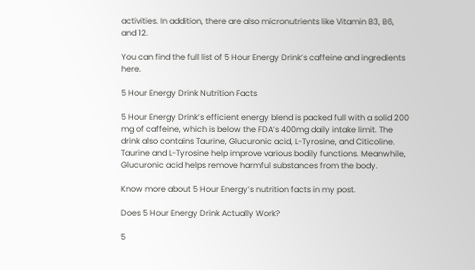activities. In addition, there are also micronutrients like Vitamin B3, B6, and 12.

You can find the full list of 5 Hour Energy Drink’s caffeine and ingredients here.

5 Hour Energy Drink Nutrition Facts

5 Hour Energy Drink’s efficient energy blend is packed full with a solid 200 mg of caffeine, which is below the FDA’s 400mg daily intake limit. The drink also contains Taurine, Glucuronic acid, L-Tyrosine, and Citicoline. Taurine and L-Tyrosine help improve various bodily functions. Meanwhile, Glucuronic acid helps remove harmful substances from the body.

Know more about 5 Hour Energy’s nutrition facts in my post.

Does 5 Hour Energy Drink Actually Work?

5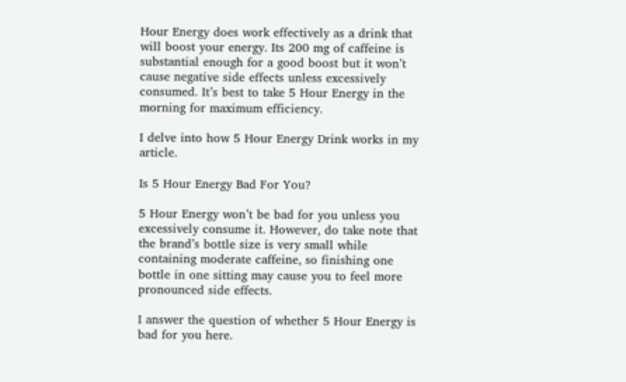Hour Energy does work effectively as a drink that will boost your energy. Its 200 mg of caffeine is substantial enough for a good boost but it won’t cause negative side effects unless excessively consumed. It’s best to take 5 Hour Energy in the morning for maximum efficiency.

I delve into how 5 Hour Energy Drink works in my article.

Is 5 Hour Energy Bad For You?

5 Hour Energy won’t be bad for you unless you excessively consume it. However, do take note that the brand’s bottle size is very small while containing moderate caffeine, so finishing one bottle in one sitting may cause you to feel more pronounced side effects.

I answer the question of whether 5 Hour Energy is bad for you here.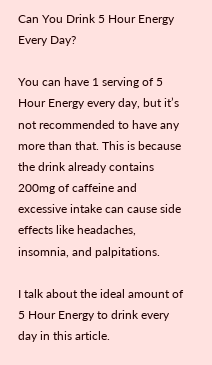Can You Drink 5 Hour Energy Every Day?

You can have 1 serving of 5 Hour Energy every day, but it’s not recommended to have any more than that. This is because the drink already contains 200mg of caffeine and excessive intake can cause side effects like headaches, insomnia, and palpitations.

I talk about the ideal amount of 5 Hour Energy to drink every day in this article.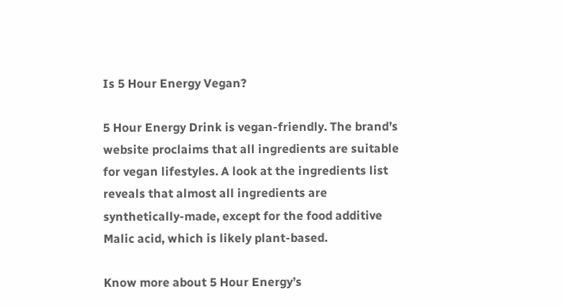Is 5 Hour Energy Vegan?

5 Hour Energy Drink is vegan-friendly. The brand’s website proclaims that all ingredients are suitable for vegan lifestyles. A look at the ingredients list reveals that almost all ingredients are synthetically-made, except for the food additive Malic acid, which is likely plant-based.

Know more about 5 Hour Energy’s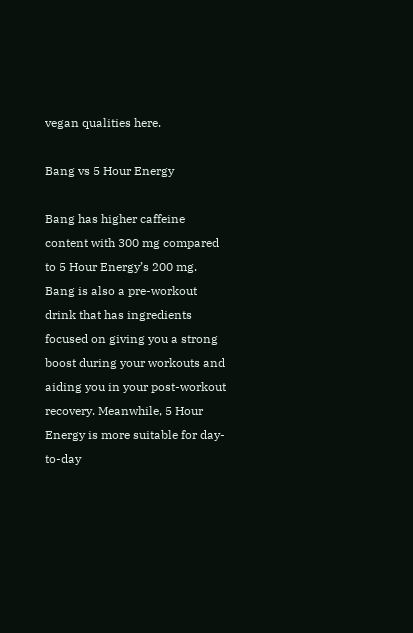vegan qualities here.

Bang vs 5 Hour Energy

Bang has higher caffeine content with 300 mg compared to 5 Hour Energy’s 200 mg. Bang is also a pre-workout drink that has ingredients focused on giving you a strong boost during your workouts and aiding you in your post-workout recovery. Meanwhile, 5 Hour Energy is more suitable for day-to-day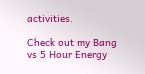activities.

Check out my Bang vs 5 Hour Energy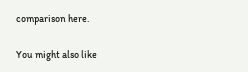comparison here.

You might also like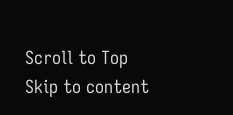Scroll to Top
Skip to content